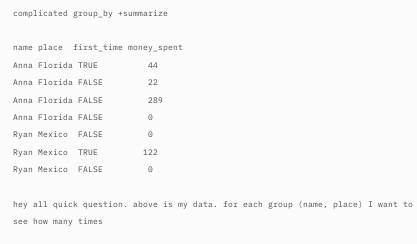complicated group_by +summarize

name place  first_time money_spent
Anna Florida TRUE          44
Anna Florida FALSE         22
Anna Florida FALSE         289
Anna Florida FALSE         0
Ryan Mexico  FALSE         0
Ryan Mexico  TRUE         122
Ryan Mexico  FALSE         0

hey all quick question. above is my data. for each group (name, place) I want to see how many times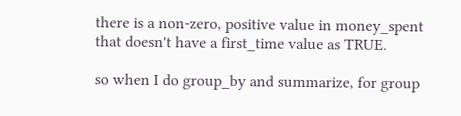there is a non-zero, positive value in money_spent that doesn't have a first_time value as TRUE.

so when I do group_by and summarize, for group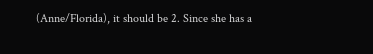(Anne/Florida), it should be 2. Since she has a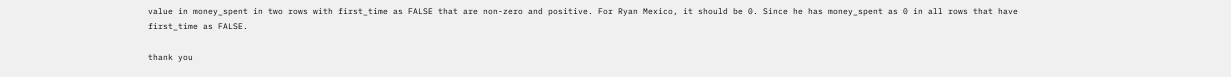value in money_spent in two rows with first_time as FALSE that are non-zero and positive. For Ryan Mexico, it should be 0. Since he has money_spent as 0 in all rows that have first_time as FALSE.

thank you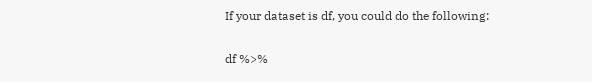If your dataset is df, you could do the following:


df %>%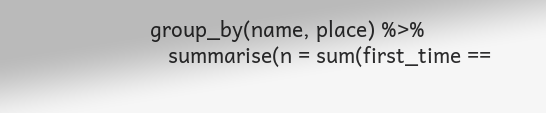group_by(name, place) %>%
   summarise(n = sum(first_time ==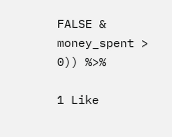FALSE & money_spent > 0)) %>%

1 Like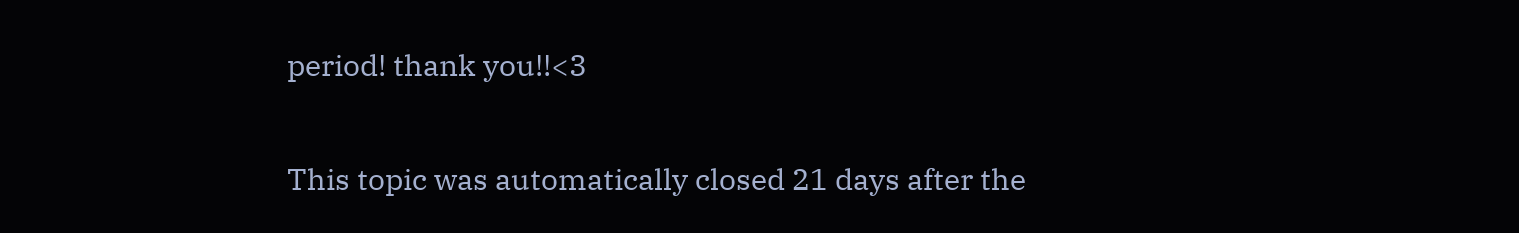period! thank you!!<3

This topic was automatically closed 21 days after the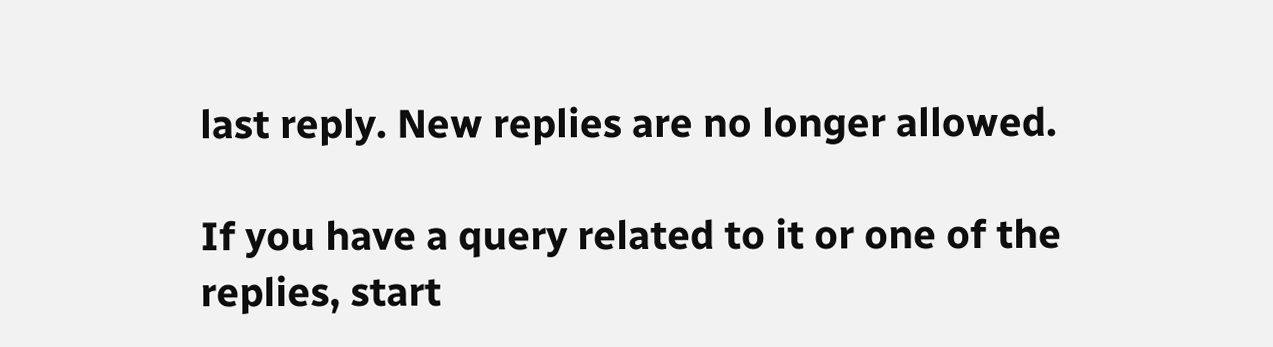last reply. New replies are no longer allowed.

If you have a query related to it or one of the replies, start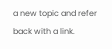a new topic and refer back with a link.